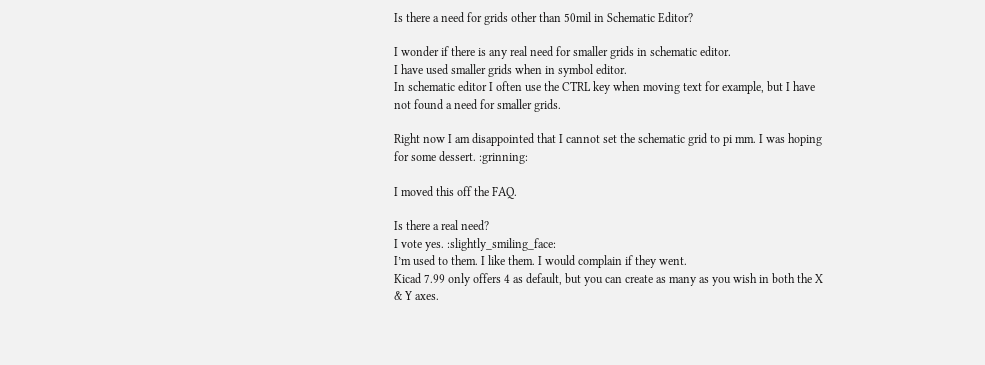Is there a need for grids other than 50mil in Schematic Editor?

I wonder if there is any real need for smaller grids in schematic editor.
I have used smaller grids when in symbol editor.
In schematic editor I often use the CTRL key when moving text for example, but I have not found a need for smaller grids.

Right now I am disappointed that I cannot set the schematic grid to pi mm. I was hoping for some dessert. :grinning:

I moved this off the FAQ.

Is there a real need?
I vote yes. :slightly_smiling_face:
I’m used to them. I like them. I would complain if they went.
Kicad 7.99 only offers 4 as default, but you can create as many as you wish in both the X & Y axes.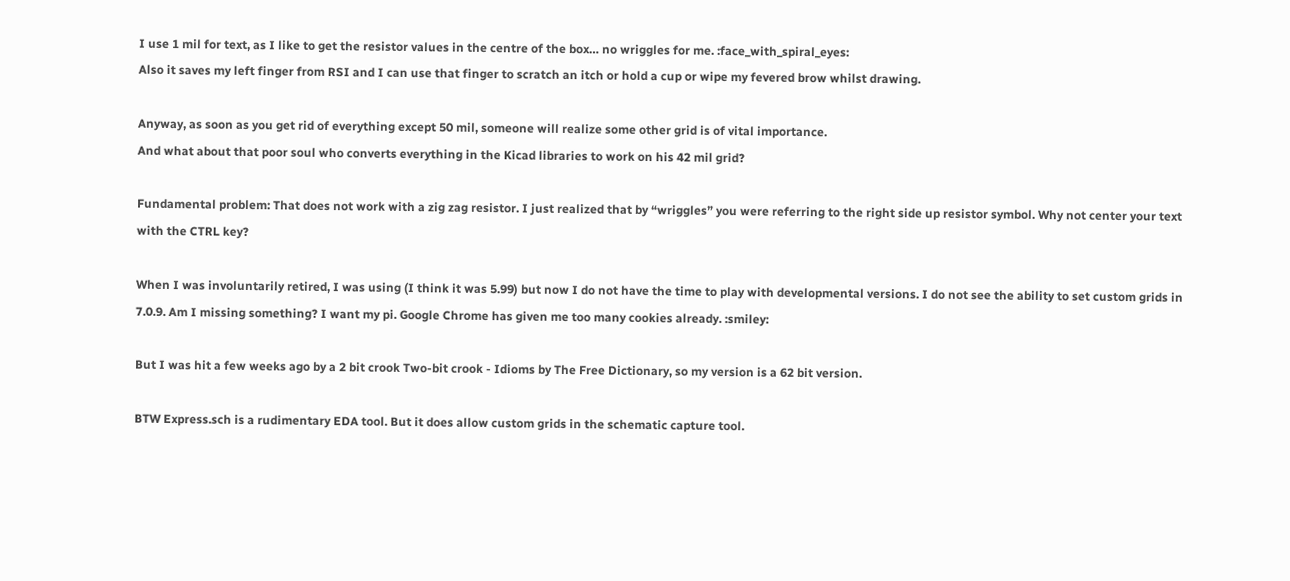I use 1 mil for text, as I like to get the resistor values in the centre of the box… no wriggles for me. :face_with_spiral_eyes:
Also it saves my left finger from RSI and I can use that finger to scratch an itch or hold a cup or wipe my fevered brow whilst drawing.

Anyway, as soon as you get rid of everything except 50 mil, someone will realize some other grid is of vital importance.
And what about that poor soul who converts everything in the Kicad libraries to work on his 42 mil grid?

Fundamental problem: That does not work with a zig zag resistor. I just realized that by “wriggles” you were referring to the right side up resistor symbol. Why not center your text with the CTRL key?

When I was involuntarily retired, I was using (I think it was 5.99) but now I do not have the time to play with developmental versions. I do not see the ability to set custom grids in 7.0.9. Am I missing something? I want my pi. Google Chrome has given me too many cookies already. :smiley:

But I was hit a few weeks ago by a 2 bit crook Two-bit crook - Idioms by The Free Dictionary, so my version is a 62 bit version.

BTW Express.sch is a rudimentary EDA tool. But it does allow custom grids in the schematic capture tool.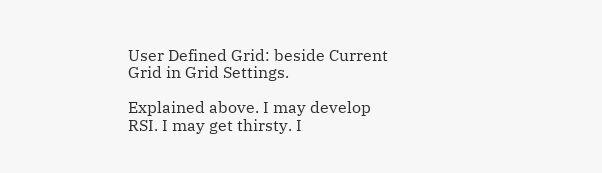User Defined Grid: beside Current Grid in Grid Settings.

Explained above. I may develop RSI. I may get thirsty. I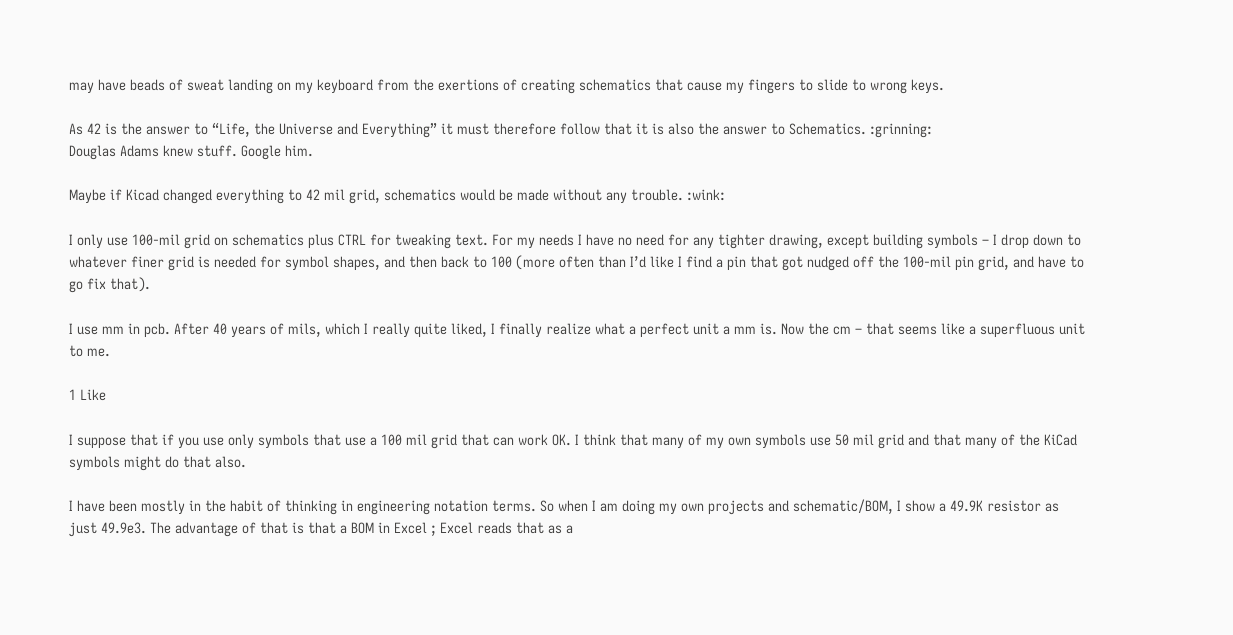may have beads of sweat landing on my keyboard from the exertions of creating schematics that cause my fingers to slide to wrong keys.

As 42 is the answer to “Life, the Universe and Everything” it must therefore follow that it is also the answer to Schematics. :grinning:
Douglas Adams knew stuff. Google him.

Maybe if Kicad changed everything to 42 mil grid, schematics would be made without any trouble. :wink:

I only use 100-mil grid on schematics plus CTRL for tweaking text. For my needs I have no need for any tighter drawing, except building symbols – I drop down to whatever finer grid is needed for symbol shapes, and then back to 100 (more often than I’d like I find a pin that got nudged off the 100-mil pin grid, and have to go fix that).

I use mm in pcb. After 40 years of mils, which I really quite liked, I finally realize what a perfect unit a mm is. Now the cm – that seems like a superfluous unit to me.

1 Like

I suppose that if you use only symbols that use a 100 mil grid that can work OK. I think that many of my own symbols use 50 mil grid and that many of the KiCad symbols might do that also.

I have been mostly in the habit of thinking in engineering notation terms. So when I am doing my own projects and schematic/BOM, I show a 49.9K resistor as just 49.9e3. The advantage of that is that a BOM in Excel ; Excel reads that as a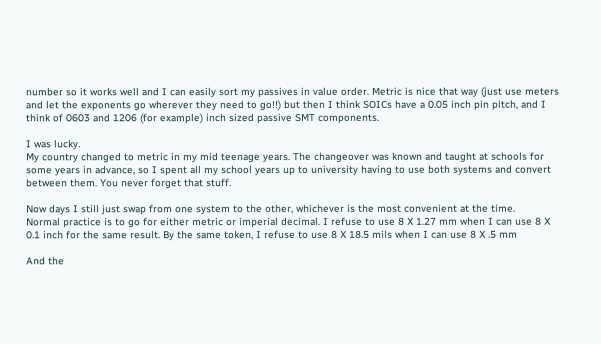number so it works well and I can easily sort my passives in value order. Metric is nice that way (just use meters and let the exponents go wherever they need to go!!) but then I think SOICs have a 0.05 inch pin pitch, and I think of 0603 and 1206 (for example) inch sized passive SMT components.

I was lucky.
My country changed to metric in my mid teenage years. The changeover was known and taught at schools for some years in advance, so I spent all my school years up to university having to use both systems and convert between them. You never forget that stuff.

Now days I still just swap from one system to the other, whichever is the most convenient at the time.
Normal practice is to go for either metric or imperial decimal. I refuse to use 8 X 1.27 mm when I can use 8 X 0.1 inch for the same result. By the same token, I refuse to use 8 X 18.5 mils when I can use 8 X .5 mm

And the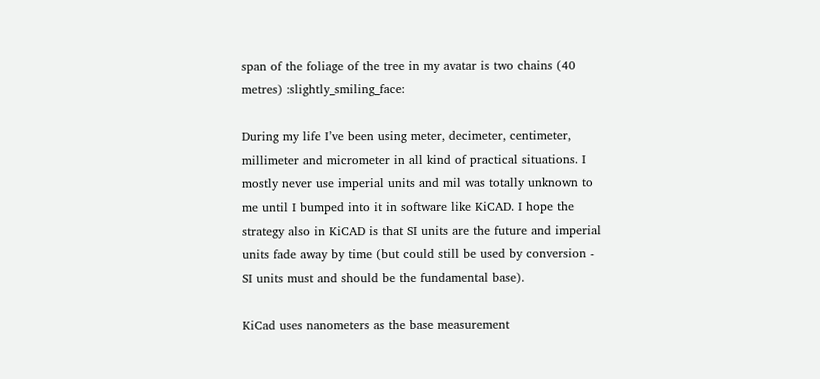span of the foliage of the tree in my avatar is two chains (40 metres) :slightly_smiling_face:

During my life I’ve been using meter, decimeter, centimeter, millimeter and micrometer in all kind of practical situations. I mostly never use imperial units and mil was totally unknown to me until I bumped into it in software like KiCAD. I hope the strategy also in KiCAD is that SI units are the future and imperial units fade away by time (but could still be used by conversion - SI units must and should be the fundamental base).

KiCad uses nanometers as the base measurement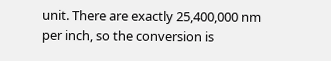unit. There are exactly 25,400,000 nm per inch, so the conversion is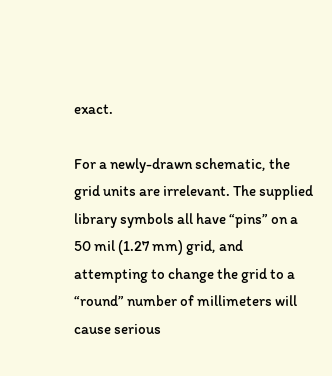exact.

For a newly-drawn schematic, the grid units are irrelevant. The supplied library symbols all have “pins” on a 50 mil (1.27 mm) grid, and attempting to change the grid to a “round” number of millimeters will cause serious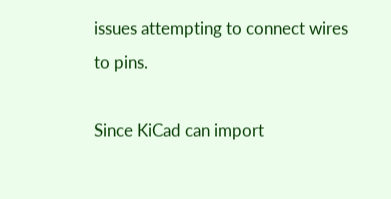issues attempting to connect wires to pins.

Since KiCad can import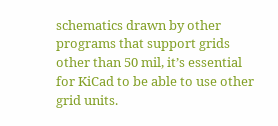schematics drawn by other programs that support grids other than 50 mil, it’s essential for KiCad to be able to use other grid units.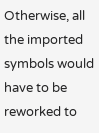Otherwise, all the imported symbols would have to be reworked to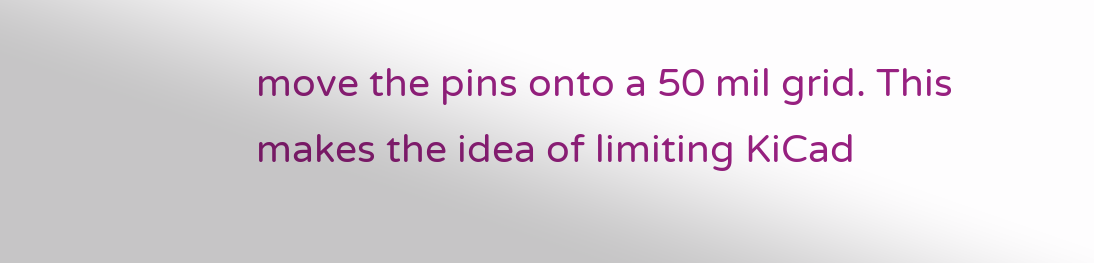move the pins onto a 50 mil grid. This makes the idea of limiting KiCad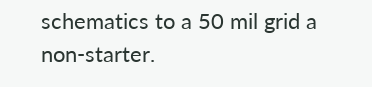schematics to a 50 mil grid a non-starter.